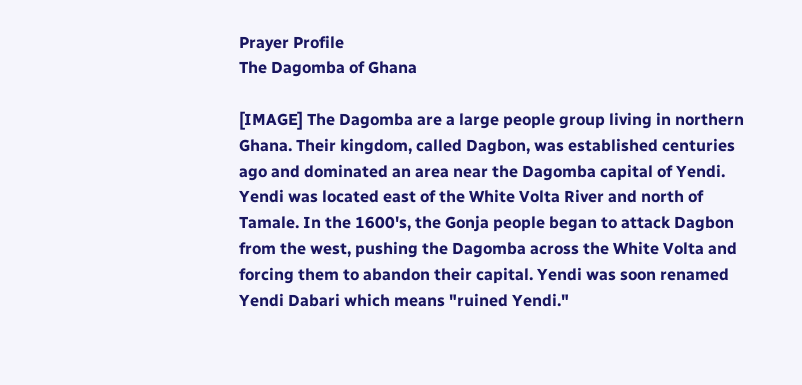Prayer Profile
The Dagomba of Ghana

[IMAGE] The Dagomba are a large people group living in northern Ghana. Their kingdom, called Dagbon, was established centuries ago and dominated an area near the Dagomba capital of Yendi. Yendi was located east of the White Volta River and north of Tamale. In the 1600's, the Gonja people began to attack Dagbon from the west, pushing the Dagomba across the White Volta and forcing them to abandon their capital. Yendi was soon renamed Yendi Dabari which means "ruined Yendi."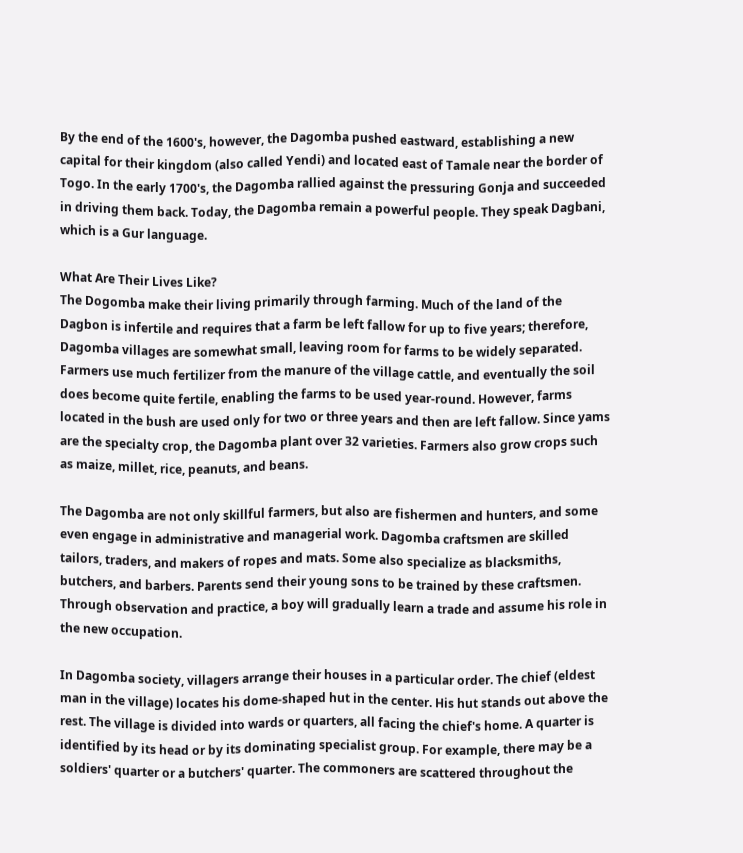By the end of the 1600's, however, the Dagomba pushed eastward, establishing a new capital for their kingdom (also called Yendi) and located east of Tamale near the border of Togo. In the early 1700's, the Dagomba rallied against the pressuring Gonja and succeeded in driving them back. Today, the Dagomba remain a powerful people. They speak Dagbani, which is a Gur language.

What Are Their Lives Like?
The Dogomba make their living primarily through farming. Much of the land of the Dagbon is infertile and requires that a farm be left fallow for up to five years; therefore, Dagomba villages are somewhat small, leaving room for farms to be widely separated. Farmers use much fertilizer from the manure of the village cattle, and eventually the soil does become quite fertile, enabling the farms to be used year-round. However, farms located in the bush are used only for two or three years and then are left fallow. Since yams are the specialty crop, the Dagomba plant over 32 varieties. Farmers also grow crops such as maize, millet, rice, peanuts, and beans.

The Dagomba are not only skillful farmers, but also are fishermen and hunters, and some even engage in administrative and managerial work. Dagomba craftsmen are skilled tailors, traders, and makers of ropes and mats. Some also specialize as blacksmiths, butchers, and barbers. Parents send their young sons to be trained by these craftsmen. Through observation and practice, a boy will gradually learn a trade and assume his role in the new occupation.

In Dagomba society, villagers arrange their houses in a particular order. The chief (eldest man in the village) locates his dome-shaped hut in the center. His hut stands out above the rest. The village is divided into wards or quarters, all facing the chief's home. A quarter is identified by its head or by its dominating specialist group. For example, there may be a soldiers' quarter or a butchers' quarter. The commoners are scattered throughout the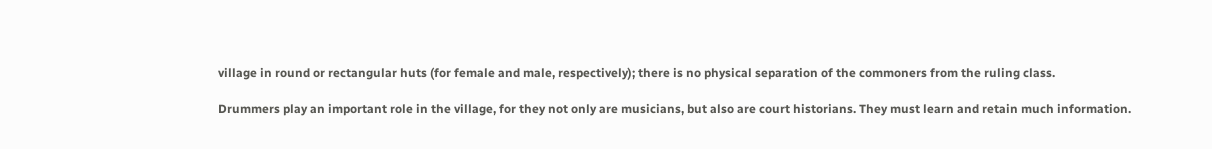village in round or rectangular huts (for female and male, respectively); there is no physical separation of the commoners from the ruling class.

Drummers play an important role in the village, for they not only are musicians, but also are court historians. They must learn and retain much information.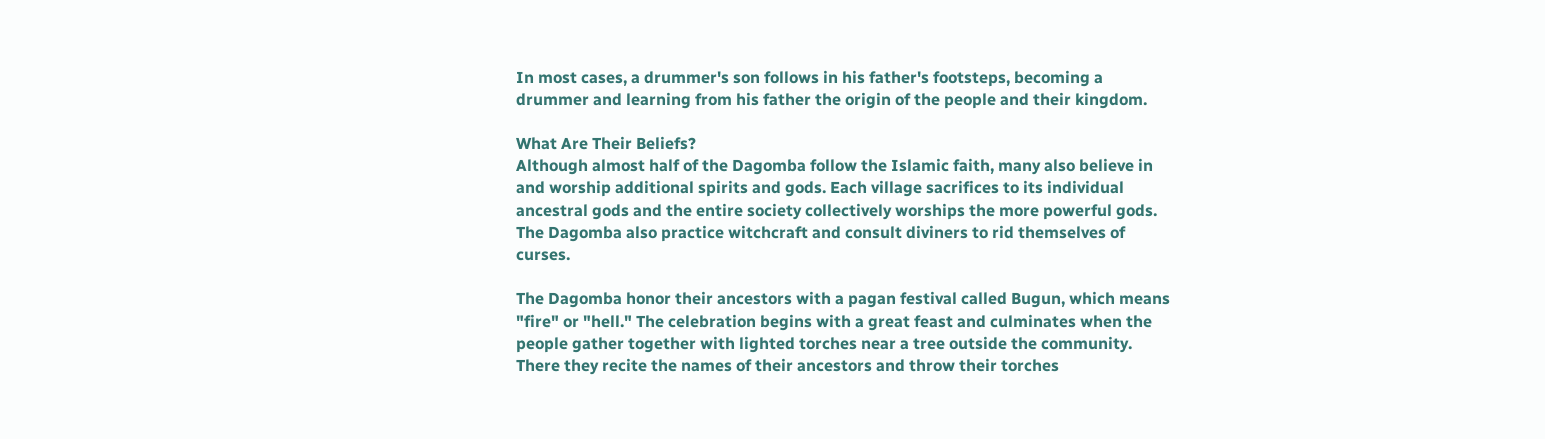In most cases, a drummer's son follows in his father's footsteps, becoming a drummer and learning from his father the origin of the people and their kingdom.

What Are Their Beliefs?
Although almost half of the Dagomba follow the Islamic faith, many also believe in and worship additional spirits and gods. Each village sacrifices to its individual ancestral gods and the entire society collectively worships the more powerful gods. The Dagomba also practice witchcraft and consult diviners to rid themselves of curses.

The Dagomba honor their ancestors with a pagan festival called Bugun, which means "fire" or "hell." The celebration begins with a great feast and culminates when the people gather together with lighted torches near a tree outside the community. There they recite the names of their ancestors and throw their torches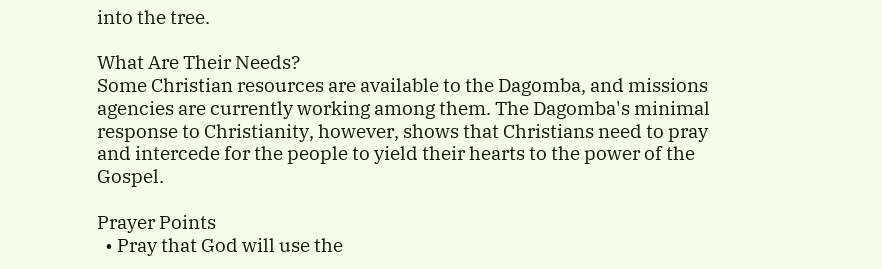into the tree.

What Are Their Needs?
Some Christian resources are available to the Dagomba, and missions agencies are currently working among them. The Dagomba's minimal response to Christianity, however, shows that Christians need to pray and intercede for the people to yield their hearts to the power of the Gospel.

Prayer Points
  • Pray that God will use the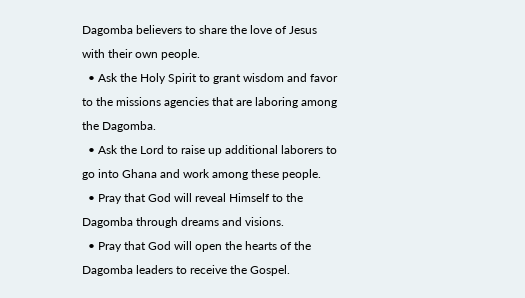Dagomba believers to share the love of Jesus with their own people.
  • Ask the Holy Spirit to grant wisdom and favor to the missions agencies that are laboring among the Dagomba.
  • Ask the Lord to raise up additional laborers to go into Ghana and work among these people.
  • Pray that God will reveal Himself to the Dagomba through dreams and visions.
  • Pray that God will open the hearts of the Dagomba leaders to receive the Gospel.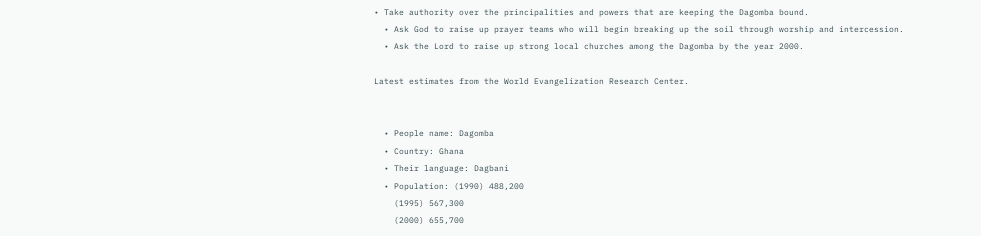• Take authority over the principalities and powers that are keeping the Dagomba bound.
  • Ask God to raise up prayer teams who will begin breaking up the soil through worship and intercession.
  • Ask the Lord to raise up strong local churches among the Dagomba by the year 2000.

Latest estimates from the World Evangelization Research Center.


  • People name: Dagomba
  • Country: Ghana
  • Their language: Dagbani
  • Population: (1990) 488,200
    (1995) 567,300
    (2000) 655,700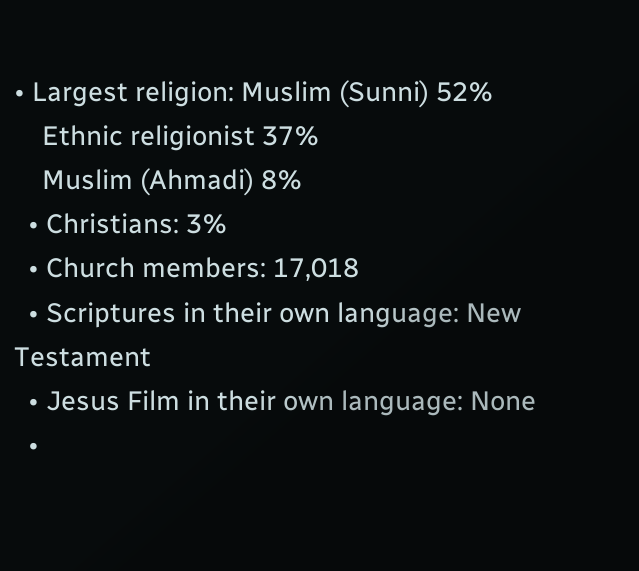• Largest religion: Muslim (Sunni) 52%
    Ethnic religionist 37%
    Muslim (Ahmadi) 8%
  • Christians: 3%
  • Church members: 17,018
  • Scriptures in their own language: New Testament
  • Jesus Film in their own language: None
  •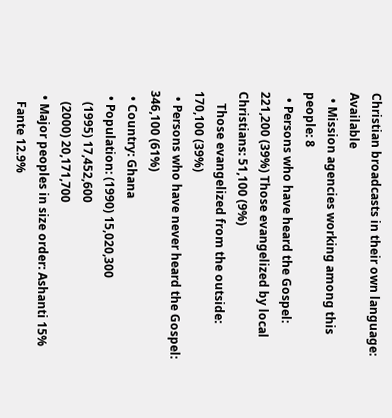Christian broadcasts in their own language: Available
  • Mission agencies working among this people: 8
  • Persons who have heard the Gospel: 221,200 (39%) Those evangelized by local Christians: 51,100 (9%)
    Those evangelized from the outside: 170,100 (39%)
  • Persons who have never heard the Gospel: 346,100 (61%)
  • Country: Ghana
  • Population: (1990) 15,020,300
    (1995) 17,452,600
    (2000) 20,171,700
  • Major peoples in size order: Ashanti 15%
    Fante 12.9%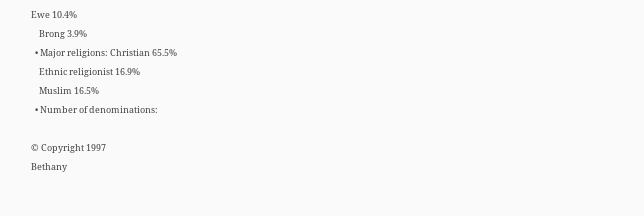Ewe 10.4%
    Brong 3.9%
  • Major religions: Christian 65.5%
    Ethnic religionist 16.9%
    Muslim 16.5%
  • Number of denominations:

© Copyright 1997
Bethany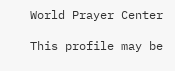World Prayer Center

This profile may be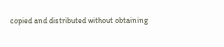copied and distributed without obtaining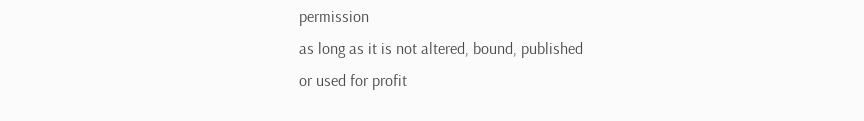permission
as long as it is not altered, bound, published
or used for profit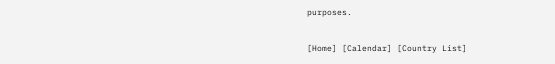purposes.

[Home] [Calendar] [Country List]